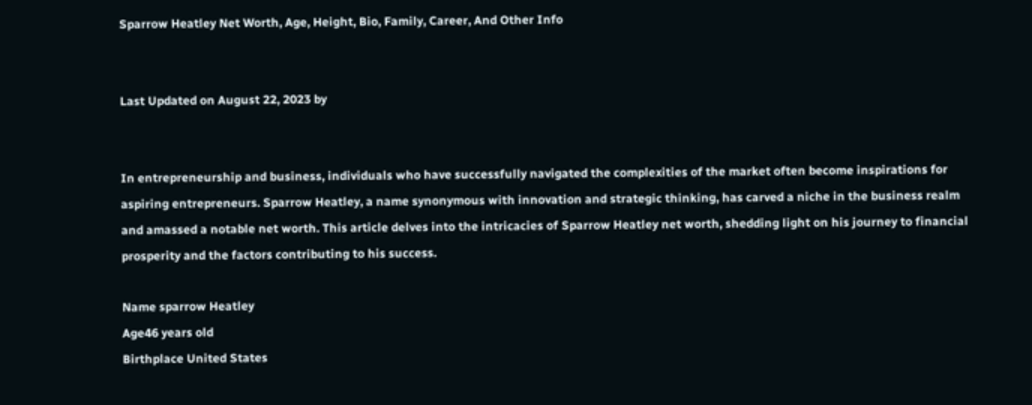Sparrow Heatley Net Worth, Age, Height, Bio, Family, Career, And Other Info


Last Updated on August 22, 2023 by


In entrepreneurship and business, individuals who have successfully navigated the complexities of the market often become inspirations for aspiring entrepreneurs. Sparrow Heatley, a name synonymous with innovation and strategic thinking, has carved a niche in the business realm and amassed a notable net worth. This article delves into the intricacies of Sparrow Heatley net worth, shedding light on his journey to financial prosperity and the factors contributing to his success.

Name sparrow Heatley
Age46 years old
Birthplace United States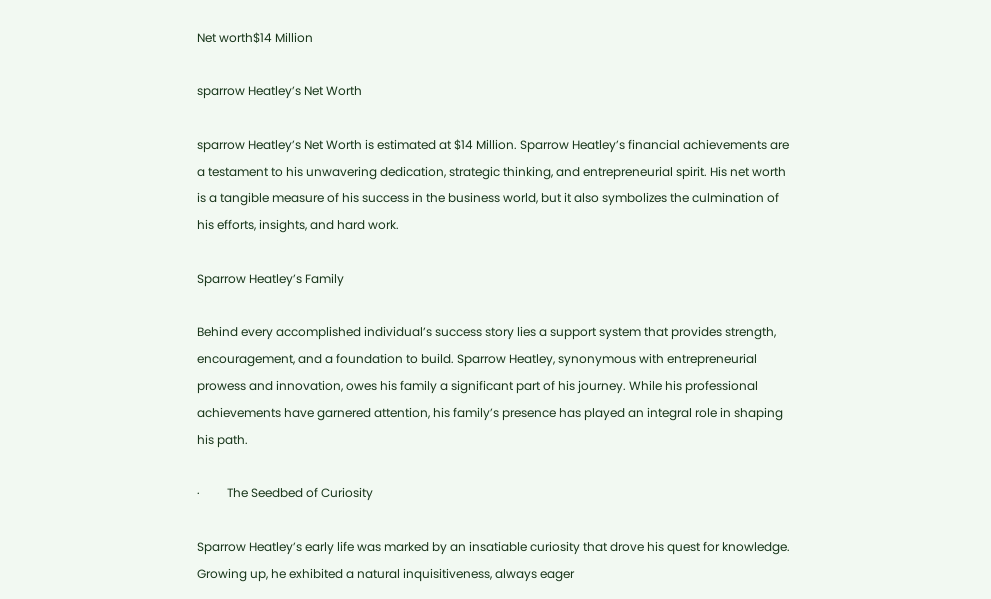Net worth$14 Million

sparrow Heatley’s Net Worth

sparrow Heatley’s Net Worth is estimated at $14 Million. Sparrow Heatley’s financial achievements are a testament to his unwavering dedication, strategic thinking, and entrepreneurial spirit. His net worth is a tangible measure of his success in the business world, but it also symbolizes the culmination of his efforts, insights, and hard work.

Sparrow Heatley’s Family

Behind every accomplished individual’s success story lies a support system that provides strength, encouragement, and a foundation to build. Sparrow Heatley, synonymous with entrepreneurial prowess and innovation, owes his family a significant part of his journey. While his professional achievements have garnered attention, his family’s presence has played an integral role in shaping his path.

·         The Seedbed of Curiosity

Sparrow Heatley’s early life was marked by an insatiable curiosity that drove his quest for knowledge. Growing up, he exhibited a natural inquisitiveness, always eager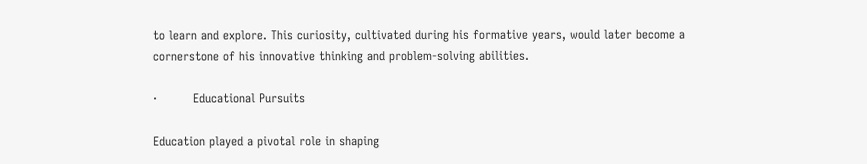to learn and explore. This curiosity, cultivated during his formative years, would later become a cornerstone of his innovative thinking and problem-solving abilities.

·         Educational Pursuits

Education played a pivotal role in shaping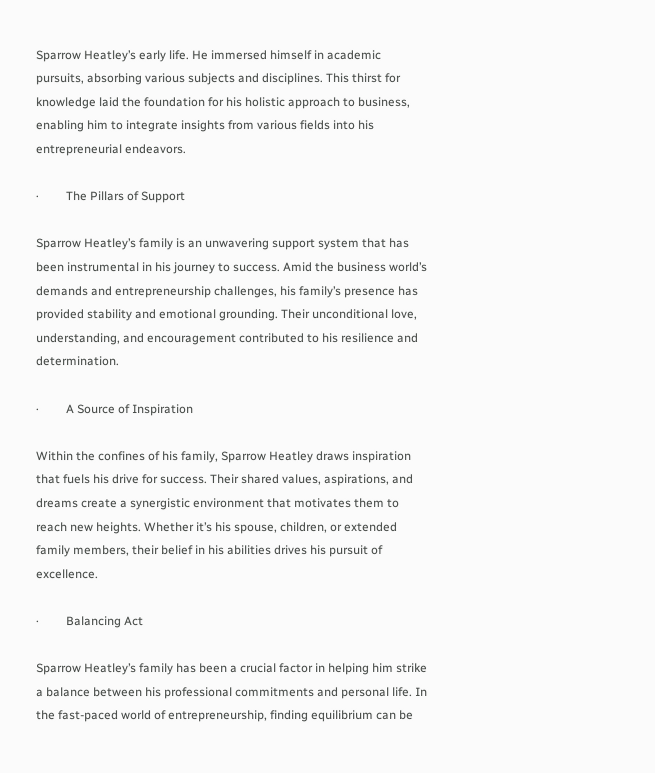Sparrow Heatley’s early life. He immersed himself in academic pursuits, absorbing various subjects and disciplines. This thirst for knowledge laid the foundation for his holistic approach to business, enabling him to integrate insights from various fields into his entrepreneurial endeavors.

·         The Pillars of Support

Sparrow Heatley’s family is an unwavering support system that has been instrumental in his journey to success. Amid the business world’s demands and entrepreneurship challenges, his family’s presence has provided stability and emotional grounding. Their unconditional love, understanding, and encouragement contributed to his resilience and determination.

·         A Source of Inspiration

Within the confines of his family, Sparrow Heatley draws inspiration that fuels his drive for success. Their shared values, aspirations, and dreams create a synergistic environment that motivates them to reach new heights. Whether it’s his spouse, children, or extended family members, their belief in his abilities drives his pursuit of excellence.

·         Balancing Act

Sparrow Heatley’s family has been a crucial factor in helping him strike a balance between his professional commitments and personal life. In the fast-paced world of entrepreneurship, finding equilibrium can be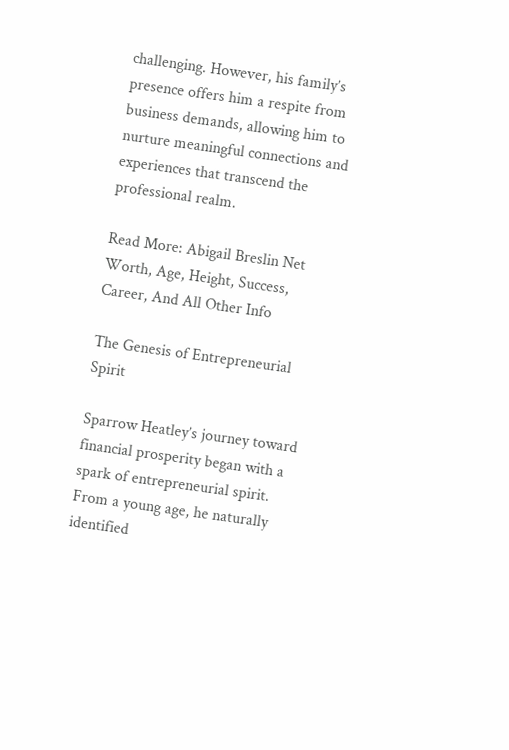challenging. However, his family’s presence offers him a respite from business demands, allowing him to nurture meaningful connections and experiences that transcend the professional realm.

Read More: Abigail Breslin Net Worth, Age, Height, Success, Career, And All Other Info

The Genesis of Entrepreneurial Spirit

Sparrow Heatley’s journey toward financial prosperity began with a spark of entrepreneurial spirit. From a young age, he naturally identified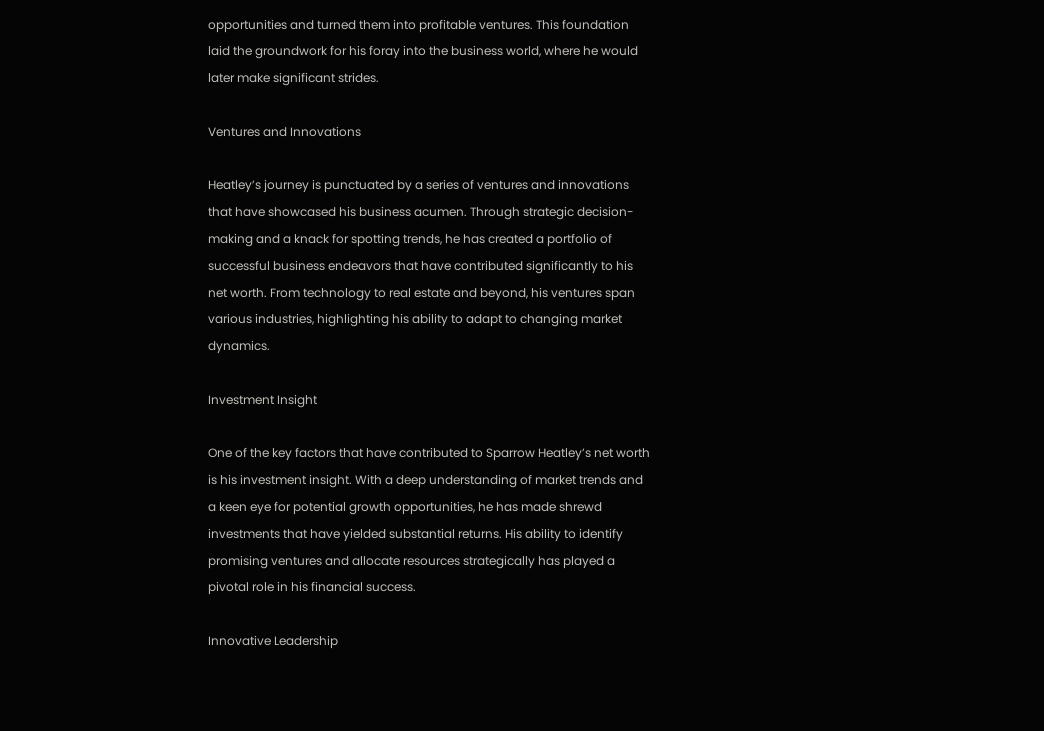opportunities and turned them into profitable ventures. This foundation laid the groundwork for his foray into the business world, where he would later make significant strides.

Ventures and Innovations

Heatley’s journey is punctuated by a series of ventures and innovations that have showcased his business acumen. Through strategic decision-making and a knack for spotting trends, he has created a portfolio of successful business endeavors that have contributed significantly to his net worth. From technology to real estate and beyond, his ventures span various industries, highlighting his ability to adapt to changing market dynamics.

Investment Insight

One of the key factors that have contributed to Sparrow Heatley’s net worth is his investment insight. With a deep understanding of market trends and a keen eye for potential growth opportunities, he has made shrewd investments that have yielded substantial returns. His ability to identify promising ventures and allocate resources strategically has played a pivotal role in his financial success.

Innovative Leadership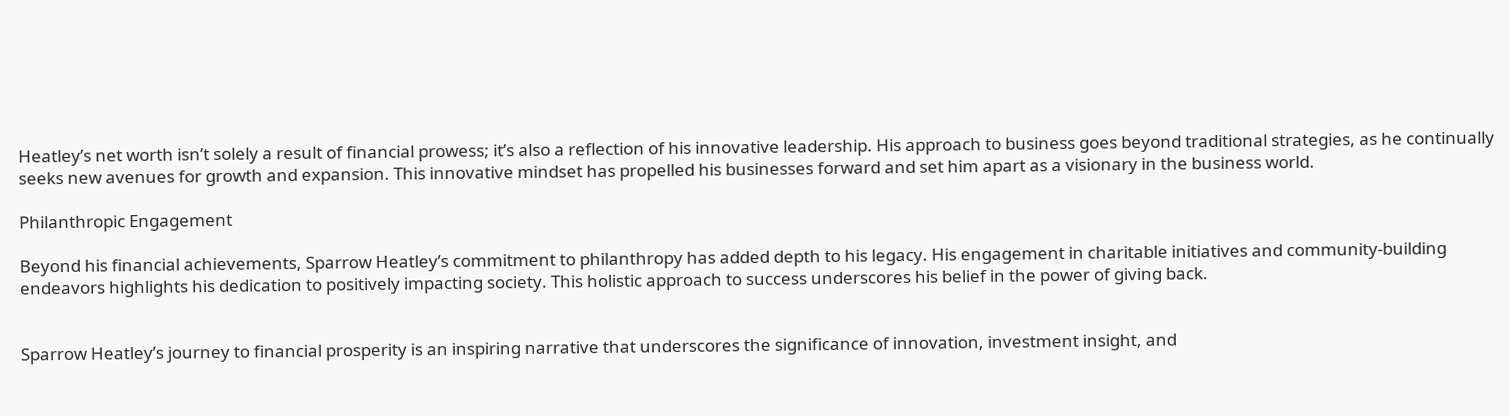Heatley’s net worth isn’t solely a result of financial prowess; it’s also a reflection of his innovative leadership. His approach to business goes beyond traditional strategies, as he continually seeks new avenues for growth and expansion. This innovative mindset has propelled his businesses forward and set him apart as a visionary in the business world.

Philanthropic Engagement

Beyond his financial achievements, Sparrow Heatley’s commitment to philanthropy has added depth to his legacy. His engagement in charitable initiatives and community-building endeavors highlights his dedication to positively impacting society. This holistic approach to success underscores his belief in the power of giving back.


Sparrow Heatley’s journey to financial prosperity is an inspiring narrative that underscores the significance of innovation, investment insight, and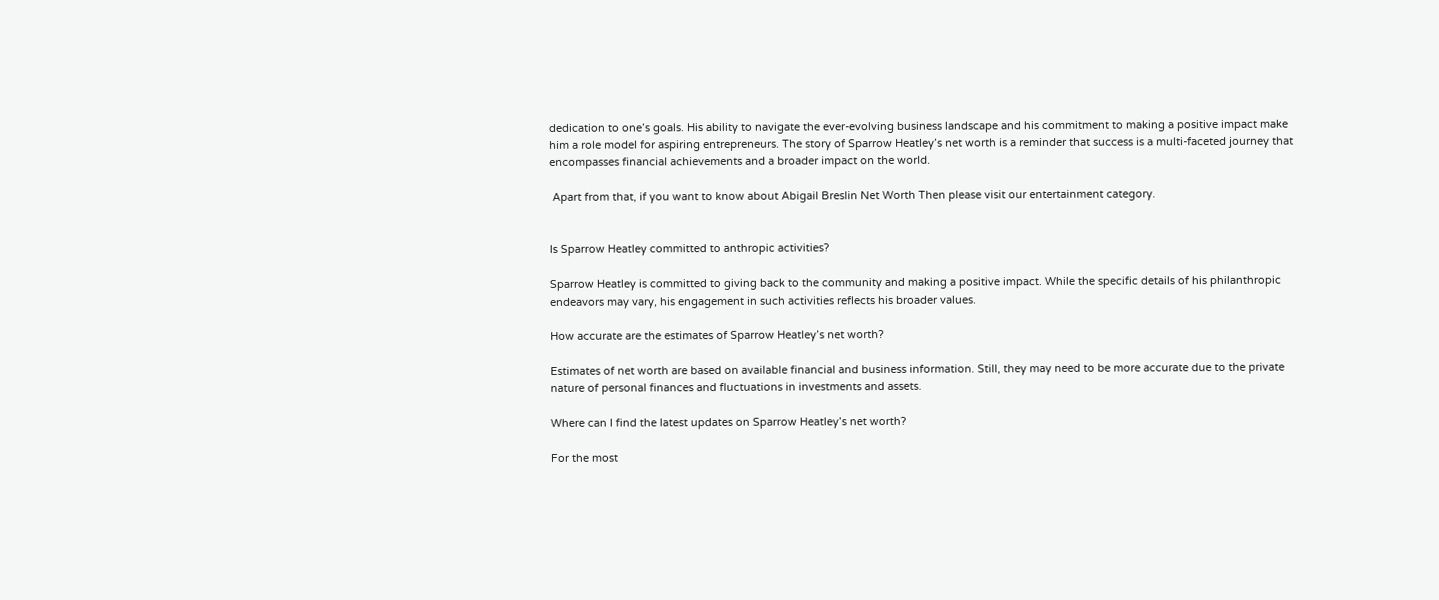dedication to one’s goals. His ability to navigate the ever-evolving business landscape and his commitment to making a positive impact make him a role model for aspiring entrepreneurs. The story of Sparrow Heatley’s net worth is a reminder that success is a multi-faceted journey that encompasses financial achievements and a broader impact on the world.

 Apart from that, if you want to know about Abigail Breslin Net Worth Then please visit our entertainment category.


Is Sparrow Heatley committed to anthropic activities?

Sparrow Heatley is committed to giving back to the community and making a positive impact. While the specific details of his philanthropic endeavors may vary, his engagement in such activities reflects his broader values.

How accurate are the estimates of Sparrow Heatley’s net worth?

Estimates of net worth are based on available financial and business information. Still, they may need to be more accurate due to the private nature of personal finances and fluctuations in investments and assets.

Where can I find the latest updates on Sparrow Heatley’s net worth?

For the most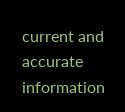current and accurate information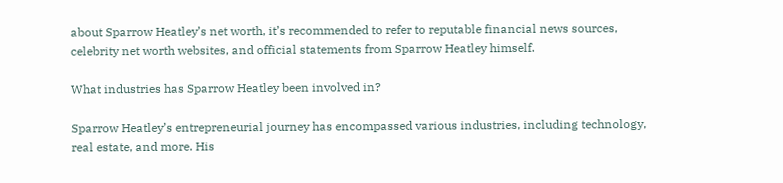about Sparrow Heatley’s net worth, it’s recommended to refer to reputable financial news sources, celebrity net worth websites, and official statements from Sparrow Heatley himself.

What industries has Sparrow Heatley been involved in?

Sparrow Heatley’s entrepreneurial journey has encompassed various industries, including technology, real estate, and more. His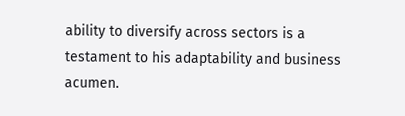ability to diversify across sectors is a testament to his adaptability and business acumen.